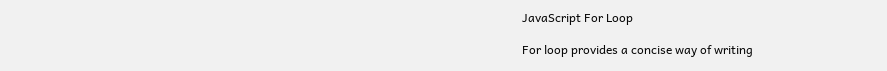JavaScript For Loop

For loop provides a concise way of writing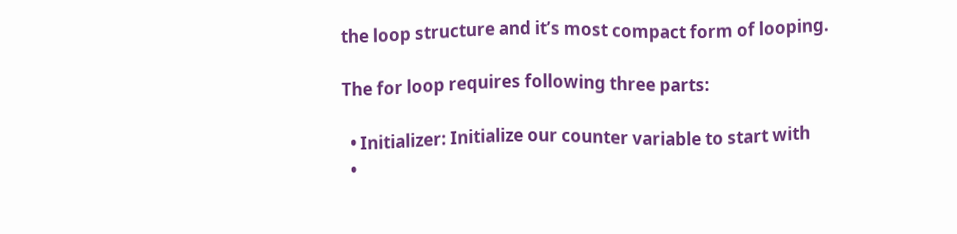the loop structure and it’s most compact form of looping.

The for loop requires following three parts:

  • Initializer: Initialize our counter variable to start with
  •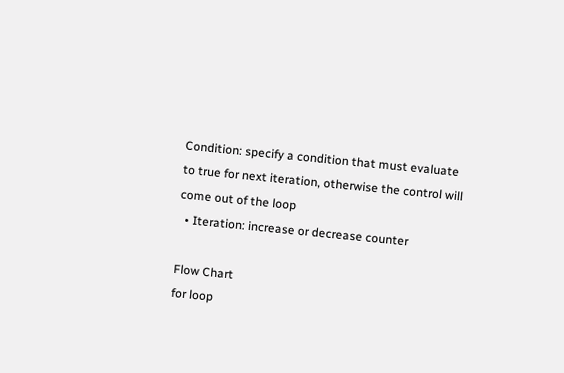Condition: specify a condition that must evaluate to true for next iteration, otherwise the control will come out of the loop
  • Iteration: increase or decrease counter

Flow Chart
for loop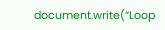document.write(“Loop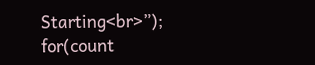Starting<br>”);
for(count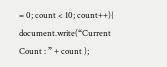= 0; count < 10; count++){
document.write(“Current Count : ” + count );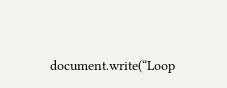document.write(“Loop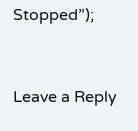Stopped”);


Leave a Reply